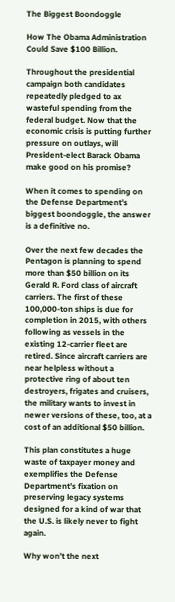The Biggest Boondoggle

How The Obama Administration Could Save $100 Billion.

Throughout the presidential campaign both candidates repeatedly pledged to ax wasteful spending from the federal budget. Now that the economic crisis is putting further pressure on outlays, will President-elect Barack Obama make good on his promise?

When it comes to spending on the Defense Department’s biggest boondoggle, the answer is a definitive no.

Over the next few decades the Pentagon is planning to spend more than $50 billion on its Gerald R. Ford class of aircraft carriers. The first of these 100,000-ton ships is due for completion in 2015, with others following as vessels in the existing 12-carrier fleet are retired. Since aircraft carriers are near helpless without a protective ring of about ten destroyers, frigates and cruisers, the military wants to invest in newer versions of these, too, at a cost of an additional $50 billion.

This plan constitutes a huge waste of taxpayer money and exemplifies the Defense Department’s fixation on preserving legacy systems designed for a kind of war that the U.S. is likely never to fight again.

Why won’t the next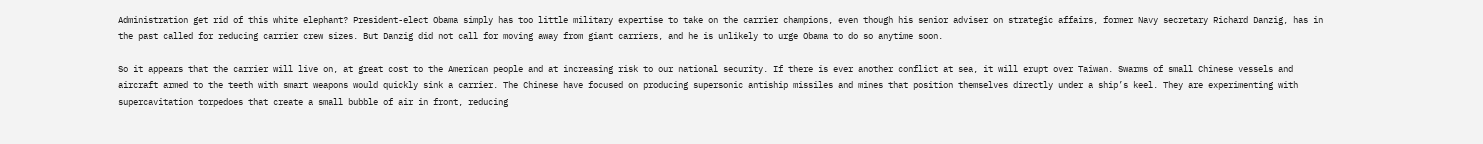Administration get rid of this white elephant? President-elect Obama simply has too little military expertise to take on the carrier champions, even though his senior adviser on strategic affairs, former Navy secretary Richard Danzig, has in the past called for reducing carrier crew sizes. But Danzig did not call for moving away from giant carriers, and he is unlikely to urge Obama to do so anytime soon.

So it appears that the carrier will live on, at great cost to the American people and at increasing risk to our national security. If there is ever another conflict at sea, it will erupt over Taiwan. Swarms of small Chinese vessels and aircraft armed to the teeth with smart weapons would quickly sink a carrier. The Chinese have focused on producing supersonic antiship missiles and mines that position themselves directly under a ship’s keel. They are experimenting with supercavitation torpedoes that create a small bubble of air in front, reducing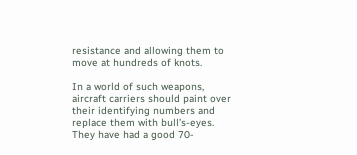resistance and allowing them to move at hundreds of knots.

In a world of such weapons, aircraft carriers should paint over their identifying numbers and replace them with bull’s-eyes. They have had a good 70-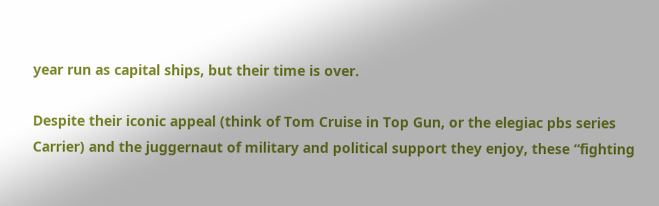year run as capital ships, but their time is over.

Despite their iconic appeal (think of Tom Cruise in Top Gun, or the elegiac pbs series Carrier) and the juggernaut of military and political support they enjoy, these “fighting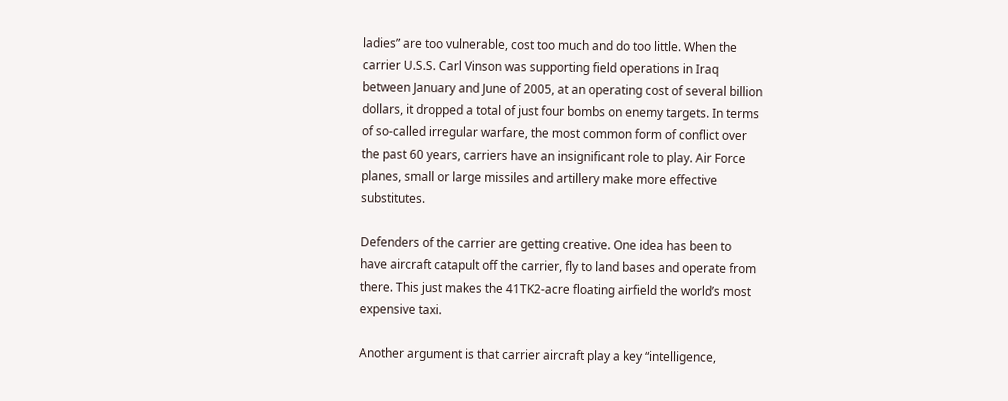ladies” are too vulnerable, cost too much and do too little. When the carrier U.S.S. Carl Vinson was supporting field operations in Iraq between January and June of 2005, at an operating cost of several billion dollars, it dropped a total of just four bombs on enemy targets. In terms of so-called irregular warfare, the most common form of conflict over the past 60 years, carriers have an insignificant role to play. Air Force planes, small or large missiles and artillery make more effective substitutes.

Defenders of the carrier are getting creative. One idea has been to have aircraft catapult off the carrier, fly to land bases and operate from there. This just makes the 41TK2-acre floating airfield the world’s most expensive taxi.

Another argument is that carrier aircraft play a key “intelligence,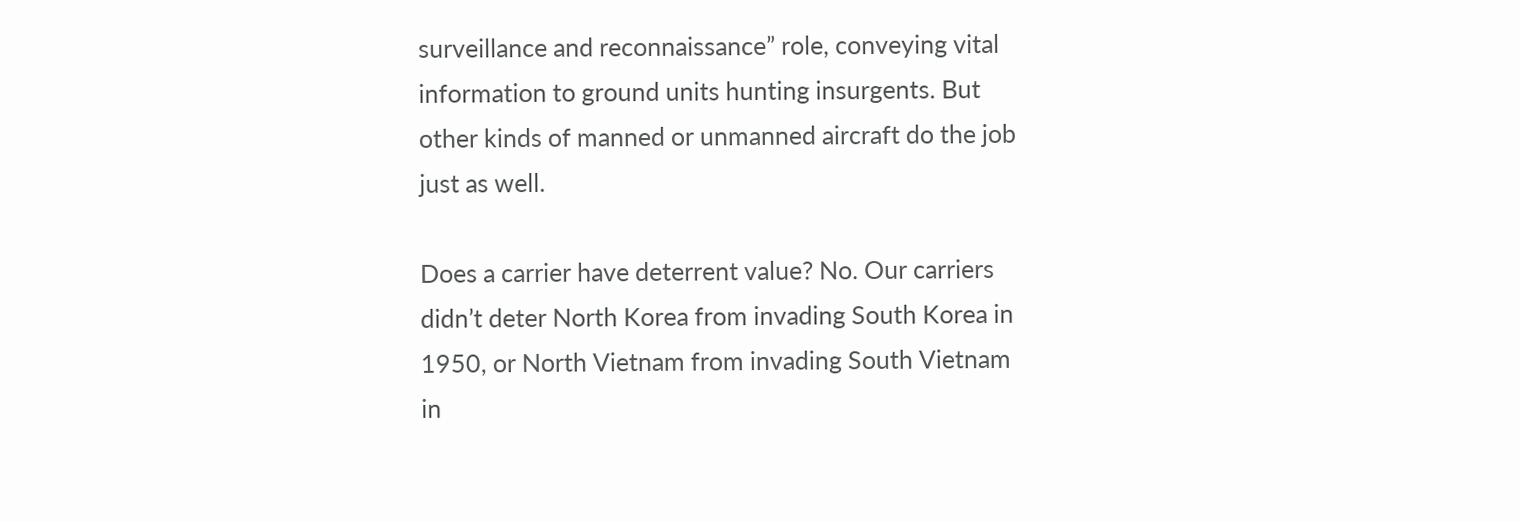surveillance and reconnaissance” role, conveying vital information to ground units hunting insurgents. But other kinds of manned or unmanned aircraft do the job just as well.

Does a carrier have deterrent value? No. Our carriers didn’t deter North Korea from invading South Korea in 1950, or North Vietnam from invading South Vietnam in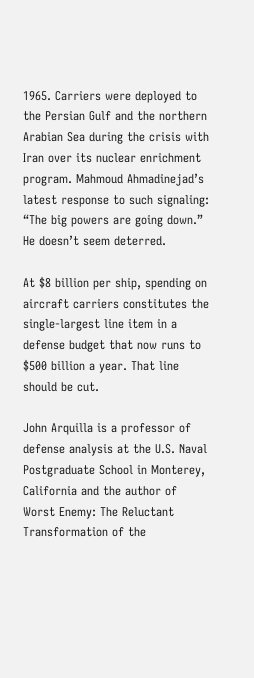1965. Carriers were deployed to the Persian Gulf and the northern Arabian Sea during the crisis with Iran over its nuclear enrichment program. Mahmoud Ahmadinejad’s latest response to such signaling: “The big powers are going down.” He doesn’t seem deterred.

At $8 billion per ship, spending on aircraft carriers constitutes the single-largest line item in a defense budget that now runs to $500 billion a year. That line should be cut.

John Arquilla is a professor of defense analysis at the U.S. Naval Postgraduate School in Monterey, California and the author of Worst Enemy: The Reluctant Transformation of the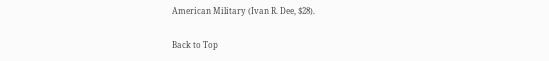American Military (Ivan R. Dee, $28).

Back to Top